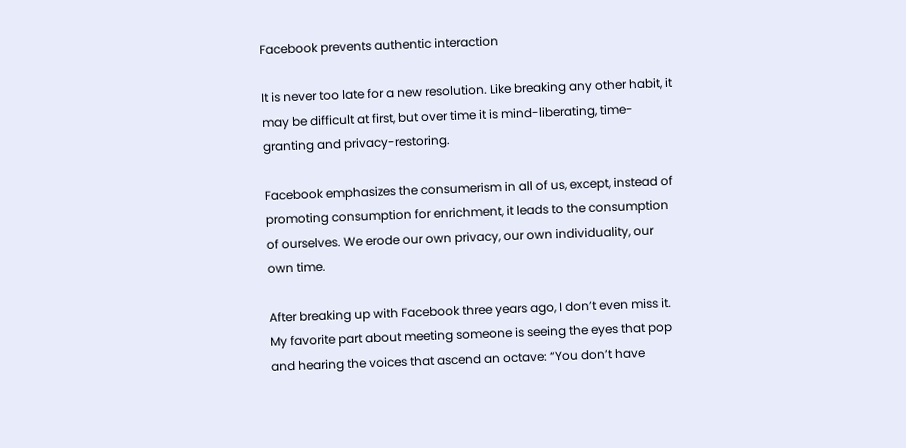Facebook prevents authentic interaction

It is never too late for a new resolution. Like breaking any other habit, it may be difficult at first, but over time it is mind-liberating, time-granting and privacy-restoring.

Facebook emphasizes the consumerism in all of us, except, instead of promoting consumption for enrichment, it leads to the consumption of ourselves. We erode our own privacy, our own individuality, our own time.

After breaking up with Facebook three years ago, I don’t even miss it. My favorite part about meeting someone is seeing the eyes that pop and hearing the voices that ascend an octave: “You don’t have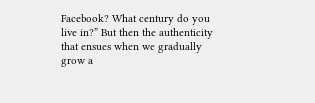Facebook? What century do you live in?” But then the authenticity that ensues when we gradually grow a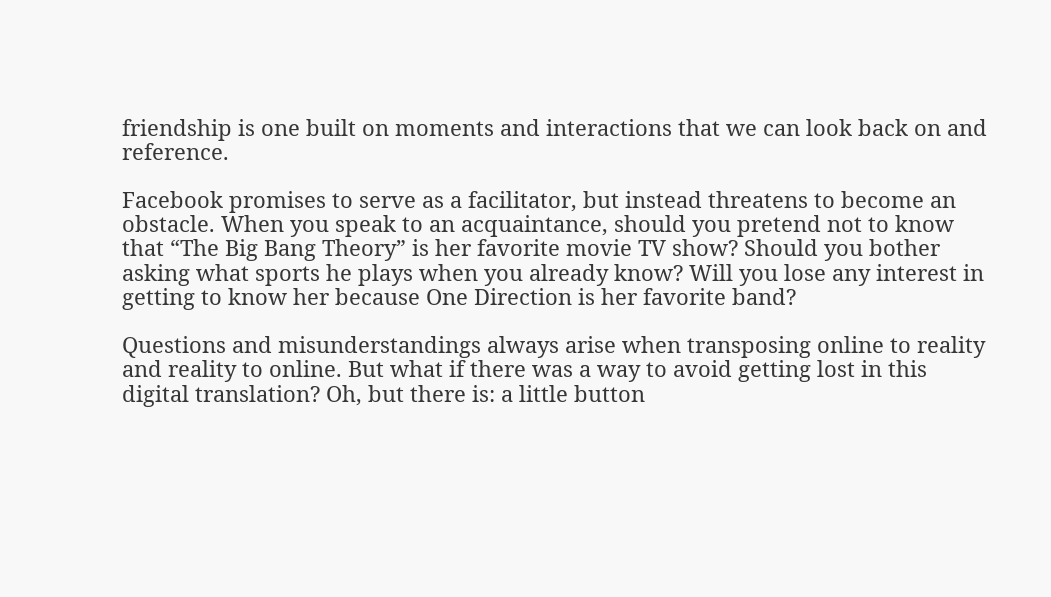friendship is one built on moments and interactions that we can look back on and reference.

Facebook promises to serve as a facilitator, but instead threatens to become an obstacle. When you speak to an acquaintance, should you pretend not to know that “The Big Bang Theory” is her favorite movie TV show? Should you bother asking what sports he plays when you already know? Will you lose any interest in getting to know her because One Direction is her favorite band?

Questions and misunderstandings always arise when transposing online to reality and reality to online. But what if there was a way to avoid getting lost in this digital translation? Oh, but there is: a little button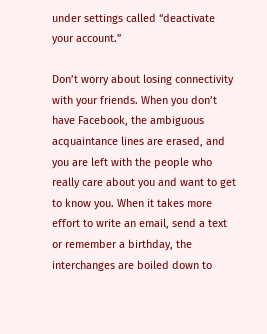under settings called “deactivate your account.”

Don’t worry about losing connectivity with your friends. When you don’t have Facebook, the ambiguous acquaintance lines are erased, and you are left with the people who really care about you and want to get to know you. When it takes more effort to write an email, send a text or remember a birthday, the interchanges are boiled down to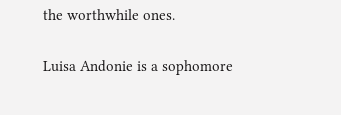the worthwhile ones.

Luisa Andonie is a sophomore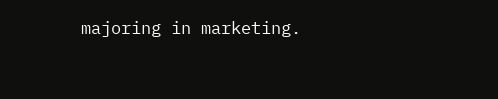majoring in marketing.